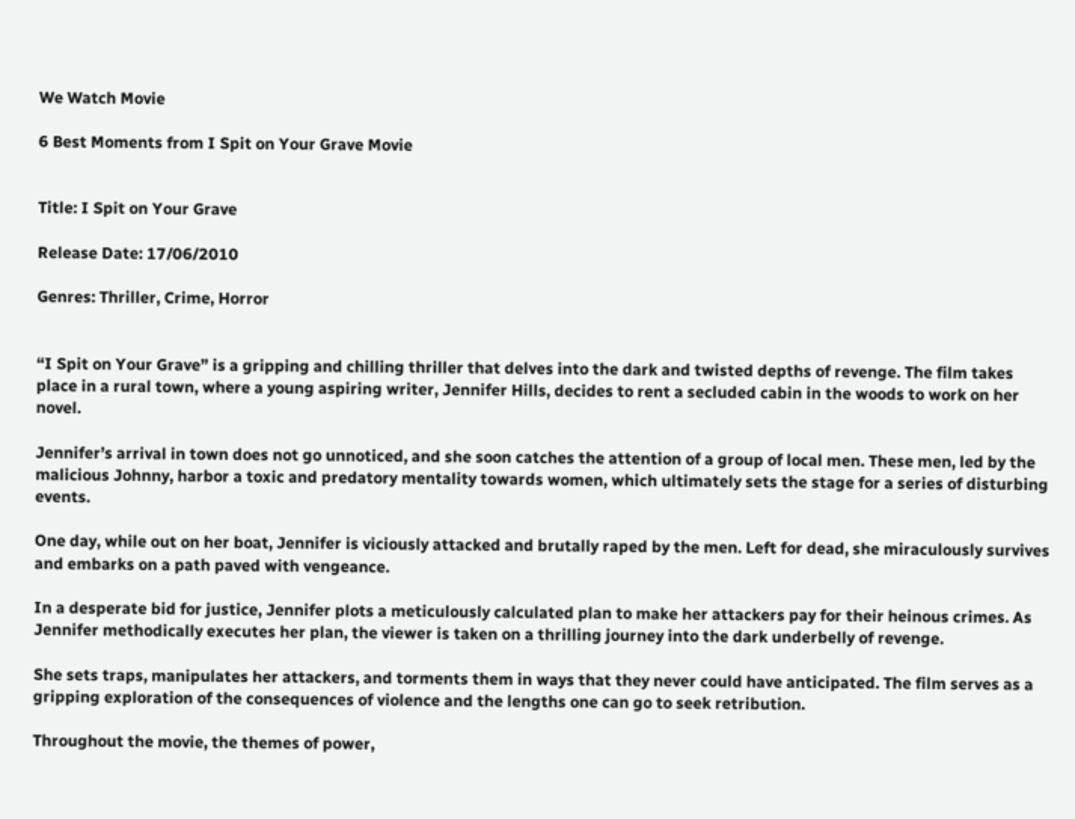We Watch Movie

6 Best Moments from I Spit on Your Grave Movie


Title: I Spit on Your Grave

Release Date: 17/06/2010

Genres: Thriller, Crime, Horror


“I Spit on Your Grave” is a gripping and chilling thriller that delves into the dark and twisted depths of revenge. The film takes place in a rural town, where a young aspiring writer, Jennifer Hills, decides to rent a secluded cabin in the woods to work on her novel.

Jennifer’s arrival in town does not go unnoticed, and she soon catches the attention of a group of local men. These men, led by the malicious Johnny, harbor a toxic and predatory mentality towards women, which ultimately sets the stage for a series of disturbing events.

One day, while out on her boat, Jennifer is viciously attacked and brutally raped by the men. Left for dead, she miraculously survives and embarks on a path paved with vengeance.

In a desperate bid for justice, Jennifer plots a meticulously calculated plan to make her attackers pay for their heinous crimes. As Jennifer methodically executes her plan, the viewer is taken on a thrilling journey into the dark underbelly of revenge.

She sets traps, manipulates her attackers, and torments them in ways that they never could have anticipated. The film serves as a gripping exploration of the consequences of violence and the lengths one can go to seek retribution.

Throughout the movie, the themes of power,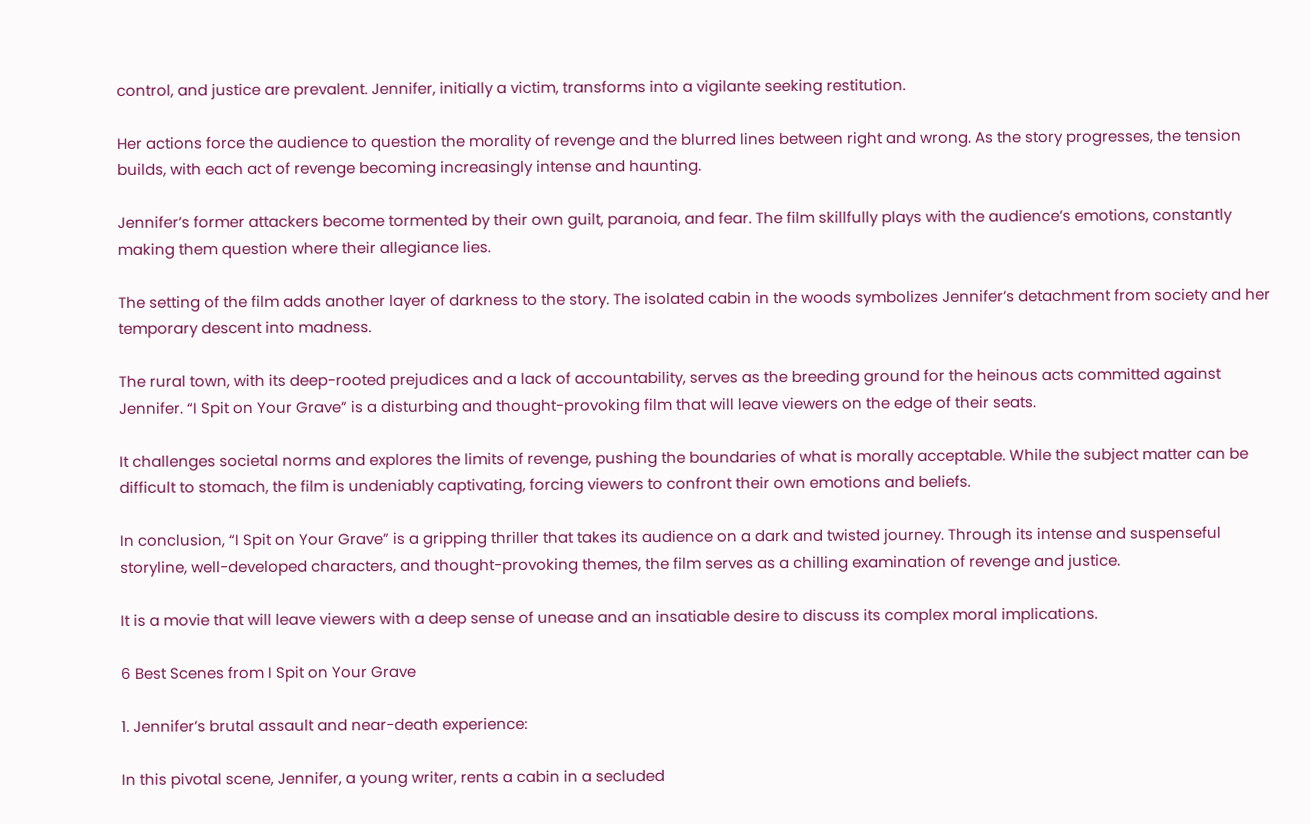control, and justice are prevalent. Jennifer, initially a victim, transforms into a vigilante seeking restitution.

Her actions force the audience to question the morality of revenge and the blurred lines between right and wrong. As the story progresses, the tension builds, with each act of revenge becoming increasingly intense and haunting.

Jennifer’s former attackers become tormented by their own guilt, paranoia, and fear. The film skillfully plays with the audience’s emotions, constantly making them question where their allegiance lies.

The setting of the film adds another layer of darkness to the story. The isolated cabin in the woods symbolizes Jennifer’s detachment from society and her temporary descent into madness.

The rural town, with its deep-rooted prejudices and a lack of accountability, serves as the breeding ground for the heinous acts committed against Jennifer. “I Spit on Your Grave” is a disturbing and thought-provoking film that will leave viewers on the edge of their seats.

It challenges societal norms and explores the limits of revenge, pushing the boundaries of what is morally acceptable. While the subject matter can be difficult to stomach, the film is undeniably captivating, forcing viewers to confront their own emotions and beliefs.

In conclusion, “I Spit on Your Grave” is a gripping thriller that takes its audience on a dark and twisted journey. Through its intense and suspenseful storyline, well-developed characters, and thought-provoking themes, the film serves as a chilling examination of revenge and justice.

It is a movie that will leave viewers with a deep sense of unease and an insatiable desire to discuss its complex moral implications.

6 Best Scenes from I Spit on Your Grave

1. Jennifer’s brutal assault and near-death experience:

In this pivotal scene, Jennifer, a young writer, rents a cabin in a secluded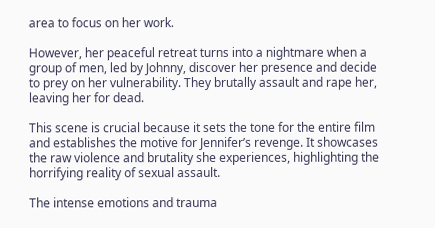area to focus on her work.

However, her peaceful retreat turns into a nightmare when a group of men, led by Johnny, discover her presence and decide to prey on her vulnerability. They brutally assault and rape her, leaving her for dead.

This scene is crucial because it sets the tone for the entire film and establishes the motive for Jennifer’s revenge. It showcases the raw violence and brutality she experiences, highlighting the horrifying reality of sexual assault.

The intense emotions and trauma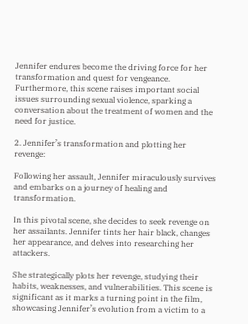Jennifer endures become the driving force for her transformation and quest for vengeance. Furthermore, this scene raises important social issues surrounding sexual violence, sparking a conversation about the treatment of women and the need for justice.

2. Jennifer’s transformation and plotting her revenge:

Following her assault, Jennifer miraculously survives and embarks on a journey of healing and transformation.

In this pivotal scene, she decides to seek revenge on her assailants. Jennifer tints her hair black, changes her appearance, and delves into researching her attackers.

She strategically plots her revenge, studying their habits, weaknesses, and vulnerabilities. This scene is significant as it marks a turning point in the film, showcasing Jennifer’s evolution from a victim to a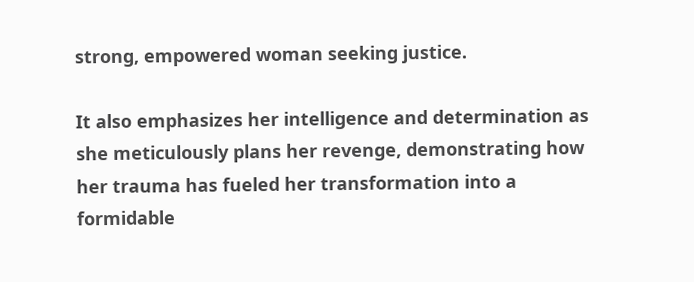strong, empowered woman seeking justice.

It also emphasizes her intelligence and determination as she meticulously plans her revenge, demonstrating how her trauma has fueled her transformation into a formidable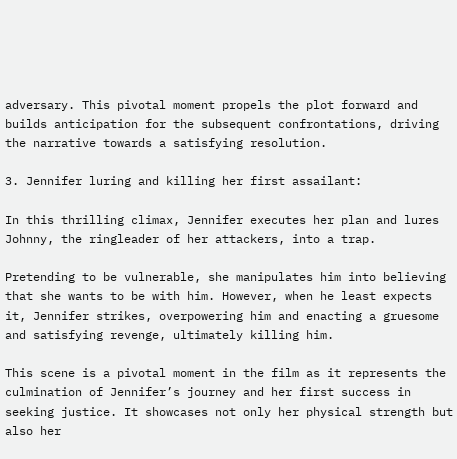adversary. This pivotal moment propels the plot forward and builds anticipation for the subsequent confrontations, driving the narrative towards a satisfying resolution.

3. Jennifer luring and killing her first assailant:

In this thrilling climax, Jennifer executes her plan and lures Johnny, the ringleader of her attackers, into a trap.

Pretending to be vulnerable, she manipulates him into believing that she wants to be with him. However, when he least expects it, Jennifer strikes, overpowering him and enacting a gruesome and satisfying revenge, ultimately killing him.

This scene is a pivotal moment in the film as it represents the culmination of Jennifer’s journey and her first success in seeking justice. It showcases not only her physical strength but also her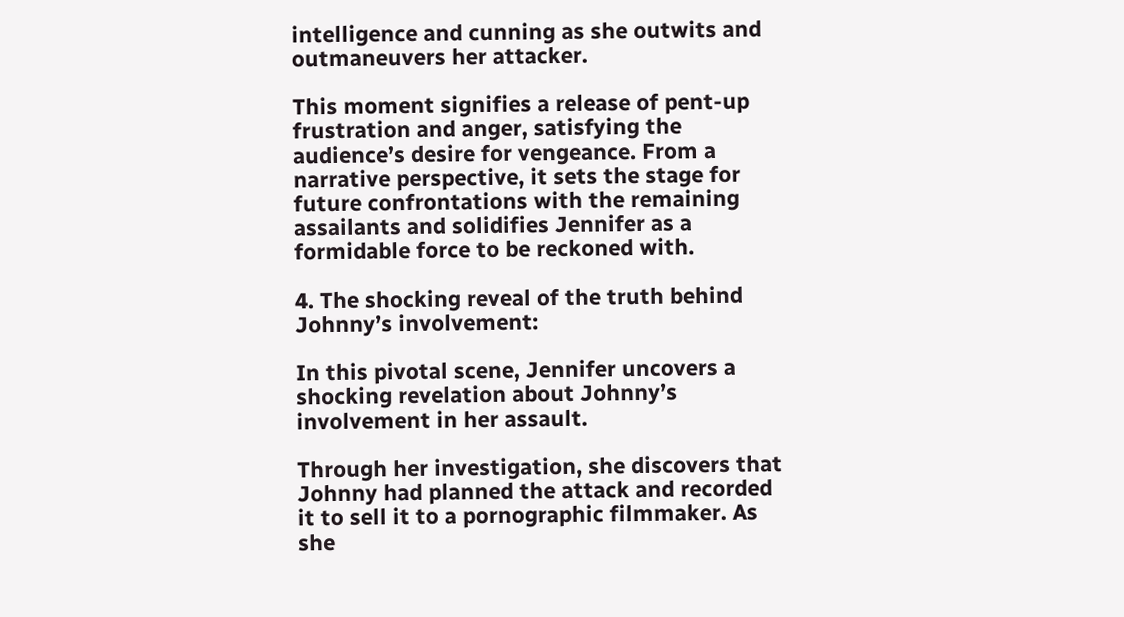intelligence and cunning as she outwits and outmaneuvers her attacker.

This moment signifies a release of pent-up frustration and anger, satisfying the audience’s desire for vengeance. From a narrative perspective, it sets the stage for future confrontations with the remaining assailants and solidifies Jennifer as a formidable force to be reckoned with.

4. The shocking reveal of the truth behind Johnny’s involvement:

In this pivotal scene, Jennifer uncovers a shocking revelation about Johnny’s involvement in her assault.

Through her investigation, she discovers that Johnny had planned the attack and recorded it to sell it to a pornographic filmmaker. As she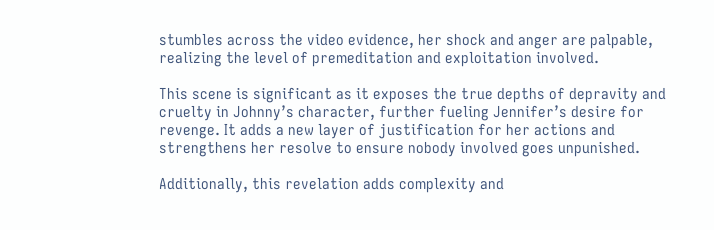stumbles across the video evidence, her shock and anger are palpable, realizing the level of premeditation and exploitation involved.

This scene is significant as it exposes the true depths of depravity and cruelty in Johnny’s character, further fueling Jennifer’s desire for revenge. It adds a new layer of justification for her actions and strengthens her resolve to ensure nobody involved goes unpunished.

Additionally, this revelation adds complexity and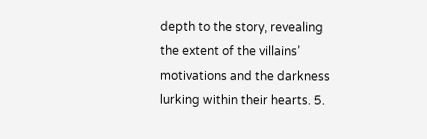depth to the story, revealing the extent of the villains’ motivations and the darkness lurking within their hearts. 5.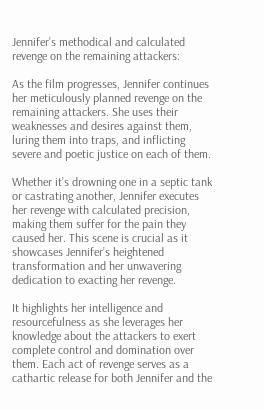Jennifer’s methodical and calculated revenge on the remaining attackers:

As the film progresses, Jennifer continues her meticulously planned revenge on the remaining attackers. She uses their weaknesses and desires against them, luring them into traps, and inflicting severe and poetic justice on each of them.

Whether it’s drowning one in a septic tank or castrating another, Jennifer executes her revenge with calculated precision, making them suffer for the pain they caused her. This scene is crucial as it showcases Jennifer’s heightened transformation and her unwavering dedication to exacting her revenge.

It highlights her intelligence and resourcefulness as she leverages her knowledge about the attackers to exert complete control and domination over them. Each act of revenge serves as a cathartic release for both Jennifer and the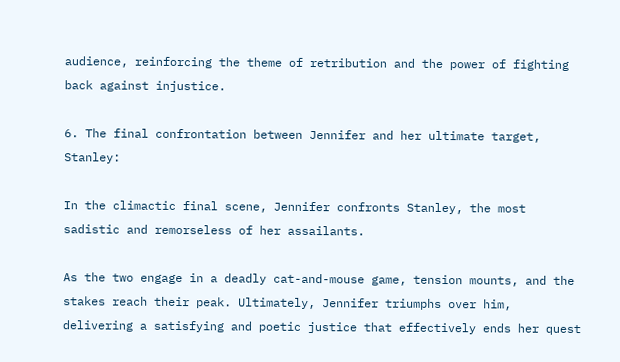audience, reinforcing the theme of retribution and the power of fighting back against injustice.

6. The final confrontation between Jennifer and her ultimate target, Stanley:

In the climactic final scene, Jennifer confronts Stanley, the most sadistic and remorseless of her assailants.

As the two engage in a deadly cat-and-mouse game, tension mounts, and the stakes reach their peak. Ultimately, Jennifer triumphs over him, delivering a satisfying and poetic justice that effectively ends her quest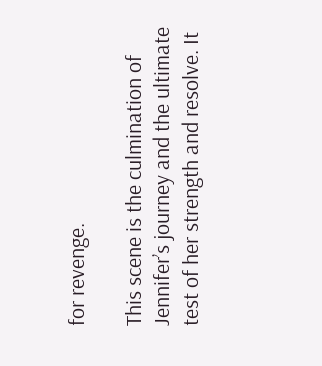for revenge.

This scene is the culmination of Jennifer’s journey and the ultimate test of her strength and resolve. It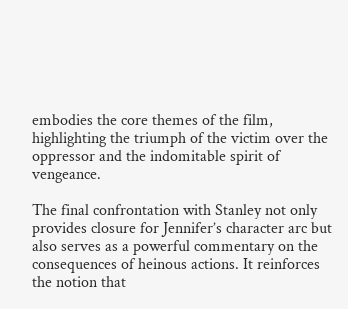embodies the core themes of the film, highlighting the triumph of the victim over the oppressor and the indomitable spirit of vengeance.

The final confrontation with Stanley not only provides closure for Jennifer’s character arc but also serves as a powerful commentary on the consequences of heinous actions. It reinforces the notion that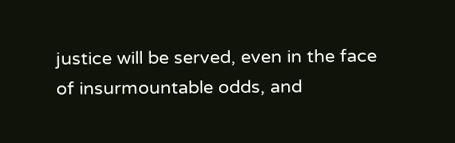justice will be served, even in the face of insurmountable odds, and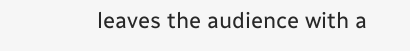leaves the audience with a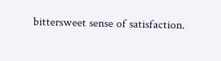bittersweet sense of satisfaction.